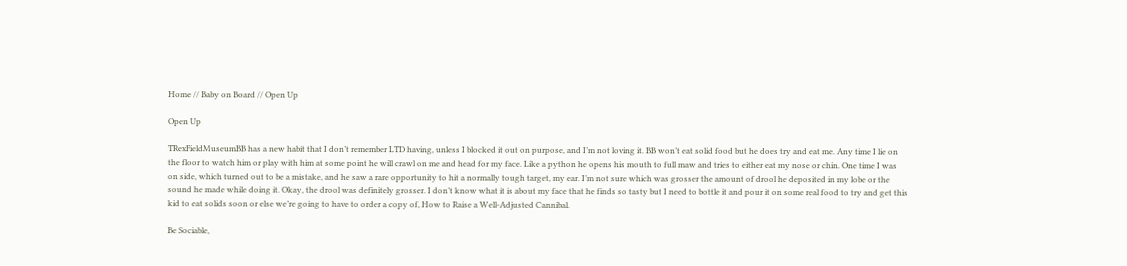Home // Baby on Board // Open Up

Open Up

TRexFieldMuseumBB has a new habit that I don’t remember LTD having, unless I blocked it out on purpose, and I’m not loving it. BB won’t eat solid food but he does try and eat me. Any time I lie on the floor to watch him or play with him at some point he will crawl on me and head for my face. Like a python he opens his mouth to full maw and tries to either eat my nose or chin. One time I was on side, which turned out to be a mistake, and he saw a rare opportunity to hit a normally tough target, my ear. I’m not sure which was grosser the amount of drool he deposited in my lobe or the sound he made while doing it. Okay, the drool was definitely grosser. I don’t know what it is about my face that he finds so tasty but I need to bottle it and pour it on some real food to try and get this kid to eat solids soon or else we’re going to have to order a copy of, How to Raise a Well-Adjusted Cannibal.

Be Sociable,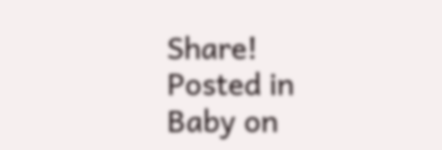Share!
Posted in Baby on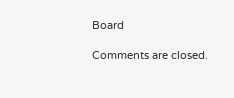Board

Comments are closed.